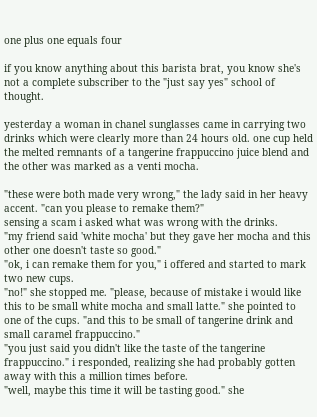one plus one equals four

if you know anything about this barista brat, you know she's not a complete subscriber to the "just say yes" school of thought.

yesterday a woman in chanel sunglasses came in carrying two drinks which were clearly more than 24 hours old. one cup held the melted remnants of a tangerine frappuccino juice blend and the other was marked as a venti mocha.

"these were both made very wrong," the lady said in her heavy accent. "can you please to remake them?"
sensing a scam i asked what was wrong with the drinks.
"my friend said 'white mocha' but they gave her mocha and this other one doesn't taste so good."
"ok, i can remake them for you," i offered and started to mark two new cups.
"no!" she stopped me. "please, because of mistake i would like this to be small white mocha and small latte." she pointed to one of the cups. "and this to be small of tangerine drink and small caramel frappuccino."
"you just said you didn't like the taste of the tangerine frappuccino." i responded, realizing she had probably gotten away with this a million times before.
"well, maybe this time it will be tasting good." she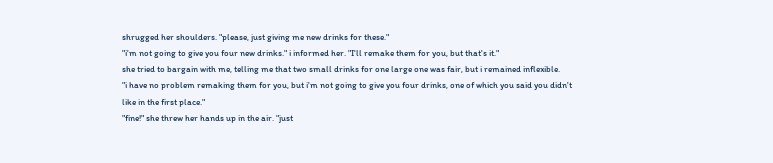shrugged her shoulders. "please, just giving me new drinks for these."
"i'm not going to give you four new drinks." i informed her. "I'll remake them for you, but that's it."
she tried to bargain with me, telling me that two small drinks for one large one was fair, but i remained inflexible.
"i have no problem remaking them for you, but i'm not going to give you four drinks, one of which you said you didn't like in the first place."
"fine!" she threw her hands up in the air. "just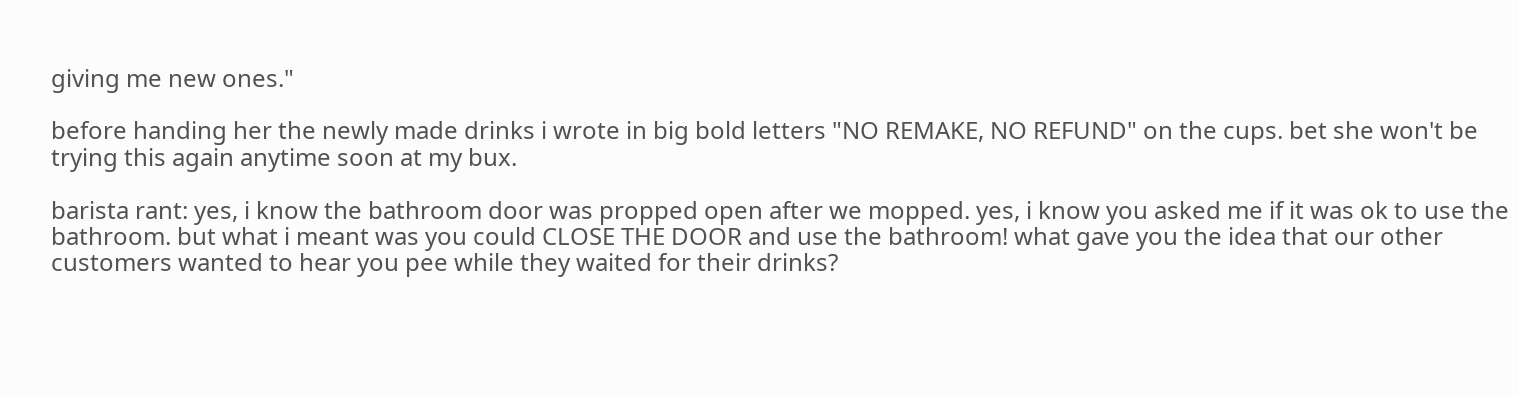giving me new ones."

before handing her the newly made drinks i wrote in big bold letters "NO REMAKE, NO REFUND" on the cups. bet she won't be trying this again anytime soon at my bux.

barista rant: yes, i know the bathroom door was propped open after we mopped. yes, i know you asked me if it was ok to use the bathroom. but what i meant was you could CLOSE THE DOOR and use the bathroom! what gave you the idea that our other customers wanted to hear you pee while they waited for their drinks?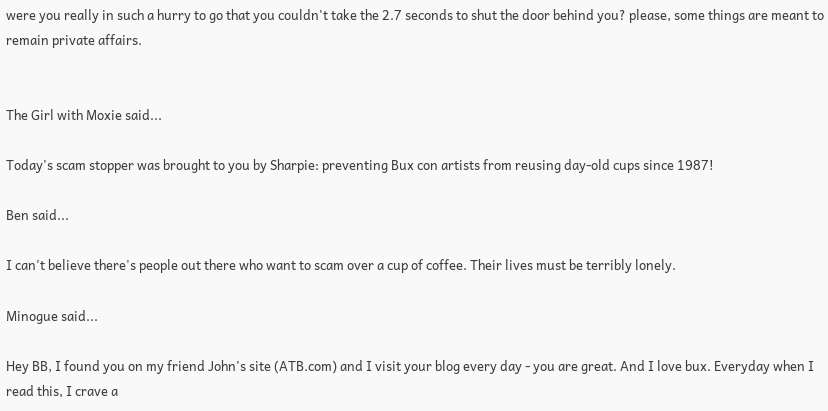were you really in such a hurry to go that you couldn't take the 2.7 seconds to shut the door behind you? please, some things are meant to remain private affairs.


The Girl with Moxie said...

Today's scam stopper was brought to you by Sharpie: preventing Bux con artists from reusing day-old cups since 1987!

Ben said...

I can't believe there's people out there who want to scam over a cup of coffee. Their lives must be terribly lonely.

Minogue said...

Hey BB, I found you on my friend John's site (ATB.com) and I visit your blog every day - you are great. And I love bux. Everyday when I read this, I crave a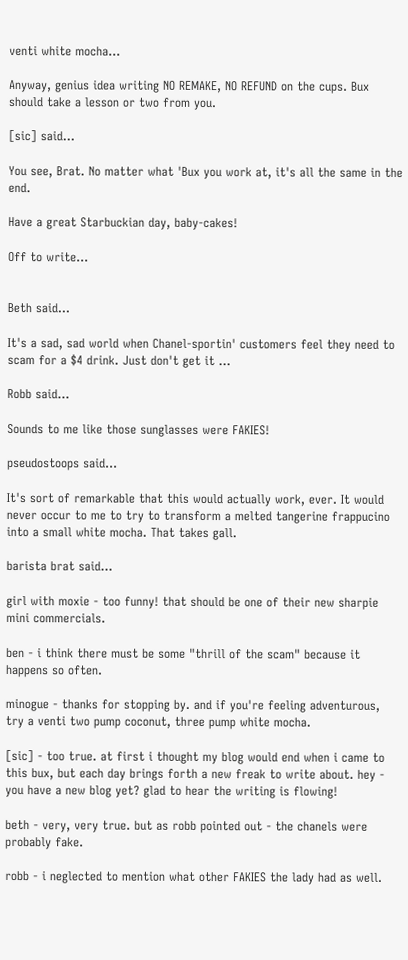venti white mocha...

Anyway, genius idea writing NO REMAKE, NO REFUND on the cups. Bux should take a lesson or two from you.

[sic] said...

You see, Brat. No matter what 'Bux you work at, it's all the same in the end.

Have a great Starbuckian day, baby-cakes!

Off to write...


Beth said...

It's a sad, sad world when Chanel-sportin' customers feel they need to scam for a $4 drink. Just don't get it ...

Robb said...

Sounds to me like those sunglasses were FAKIES!

pseudostoops said...

It's sort of remarkable that this would actually work, ever. It would never occur to me to try to transform a melted tangerine frappucino into a small white mocha. That takes gall.

barista brat said...

girl with moxie - too funny! that should be one of their new sharpie mini commercials.

ben - i think there must be some "thrill of the scam" because it happens so often.

minogue - thanks for stopping by. and if you're feeling adventurous, try a venti two pump coconut, three pump white mocha.

[sic] - too true. at first i thought my blog would end when i came to this bux, but each day brings forth a new freak to write about. hey - you have a new blog yet? glad to hear the writing is flowing!

beth - very, very true. but as robb pointed out - the chanels were probably fake.

robb - i neglected to mention what other FAKIES the lady had as well.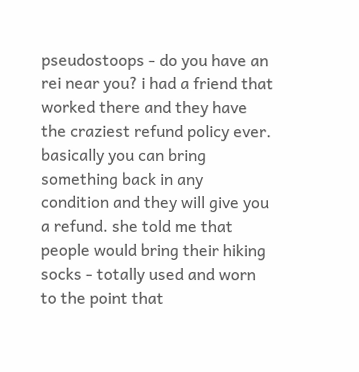pseudostoops - do you have an rei near you? i had a friend that worked there and they have the craziest refund policy ever. basically you can bring something back in any condition and they will give you a refund. she told me that people would bring their hiking socks - totally used and worn to the point that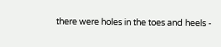there were holes in the toes and heels -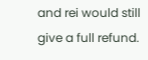and rei would still give a full refund.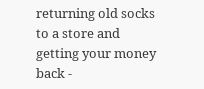returning old socks to a store and getting your money back -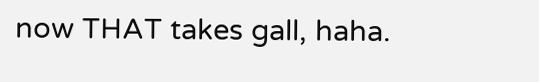now THAT takes gall, haha.